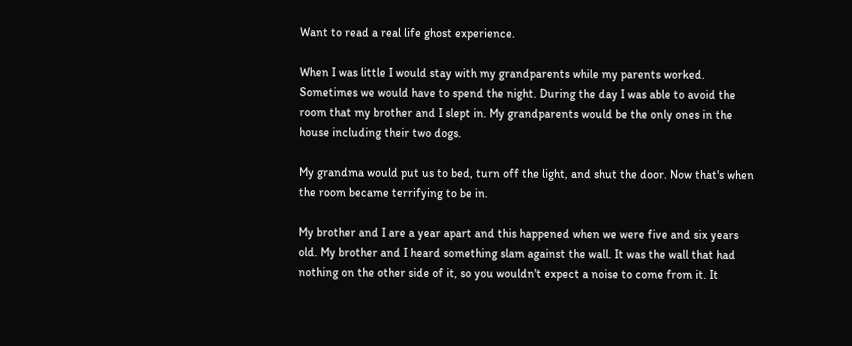Want to read a real life ghost experience.

When I was little I would stay with my grandparents while my parents worked. Sometimes we would have to spend the night. During the day I was able to avoid the room that my brother and I slept in. My grandparents would be the only ones in the house including their two dogs.

My grandma would put us to bed, turn off the light, and shut the door. Now that's when the room became terrifying to be in.

My brother and I are a year apart and this happened when we were five and six years old. My brother and I heard something slam against the wall. It was the wall that had nothing on the other side of it, so you wouldn't expect a noise to come from it. It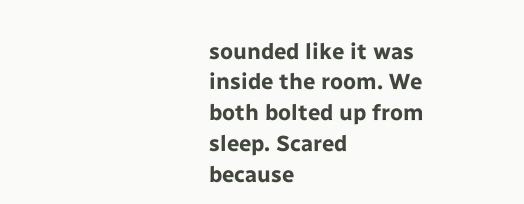sounded like it was inside the room. We both bolted up from sleep. Scared because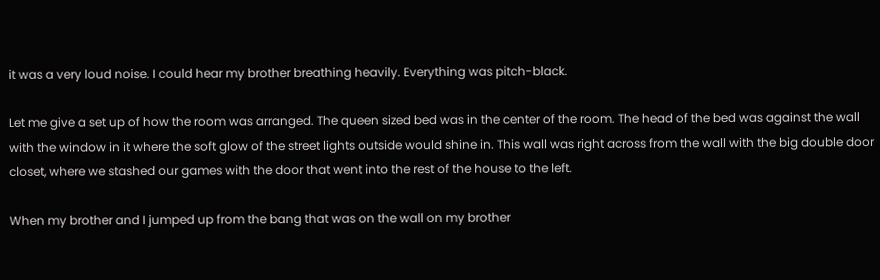it was a very loud noise. I could hear my brother breathing heavily. Everything was pitch-black.

Let me give a set up of how the room was arranged. The queen sized bed was in the center of the room. The head of the bed was against the wall with the window in it where the soft glow of the street lights outside would shine in. This wall was right across from the wall with the big double door closet, where we stashed our games with the door that went into the rest of the house to the left.

When my brother and I jumped up from the bang that was on the wall on my brother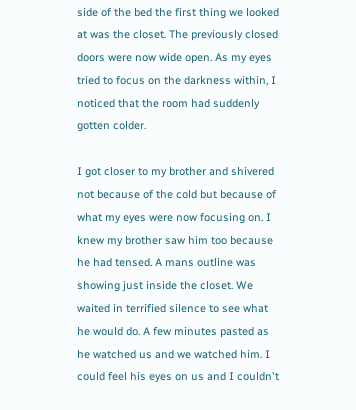side of the bed the first thing we looked at was the closet. The previously closed doors were now wide open. As my eyes tried to focus on the darkness within, I noticed that the room had suddenly gotten colder.

I got closer to my brother and shivered not because of the cold but because of what my eyes were now focusing on. I knew my brother saw him too because he had tensed. A mans outline was showing just inside the closet. We waited in terrified silence to see what he would do. A few minutes pasted as he watched us and we watched him. I could feel his eyes on us and I couldn't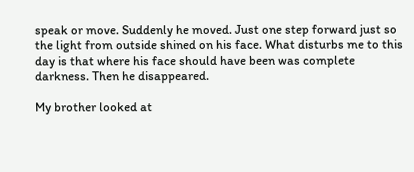speak or move. Suddenly he moved. Just one step forward just so the light from outside shined on his face. What disturbs me to this day is that where his face should have been was complete darkness. Then he disappeared.

My brother looked at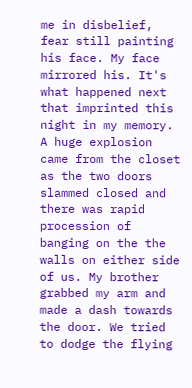me in disbelief, fear still painting his face. My face mirrored his. It's what happened next that imprinted this night in my memory. A huge explosion came from the closet as the two doors slammed closed and there was rapid procession of banging on the the walls on either side of us. My brother grabbed my arm and made a dash towards the door. We tried to dodge the flying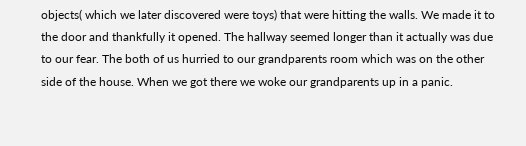objects( which we later discovered were toys) that were hitting the walls. We made it to the door and thankfully it opened. The hallway seemed longer than it actually was due to our fear. The both of us hurried to our grandparents room which was on the other side of the house. When we got there we woke our grandparents up in a panic.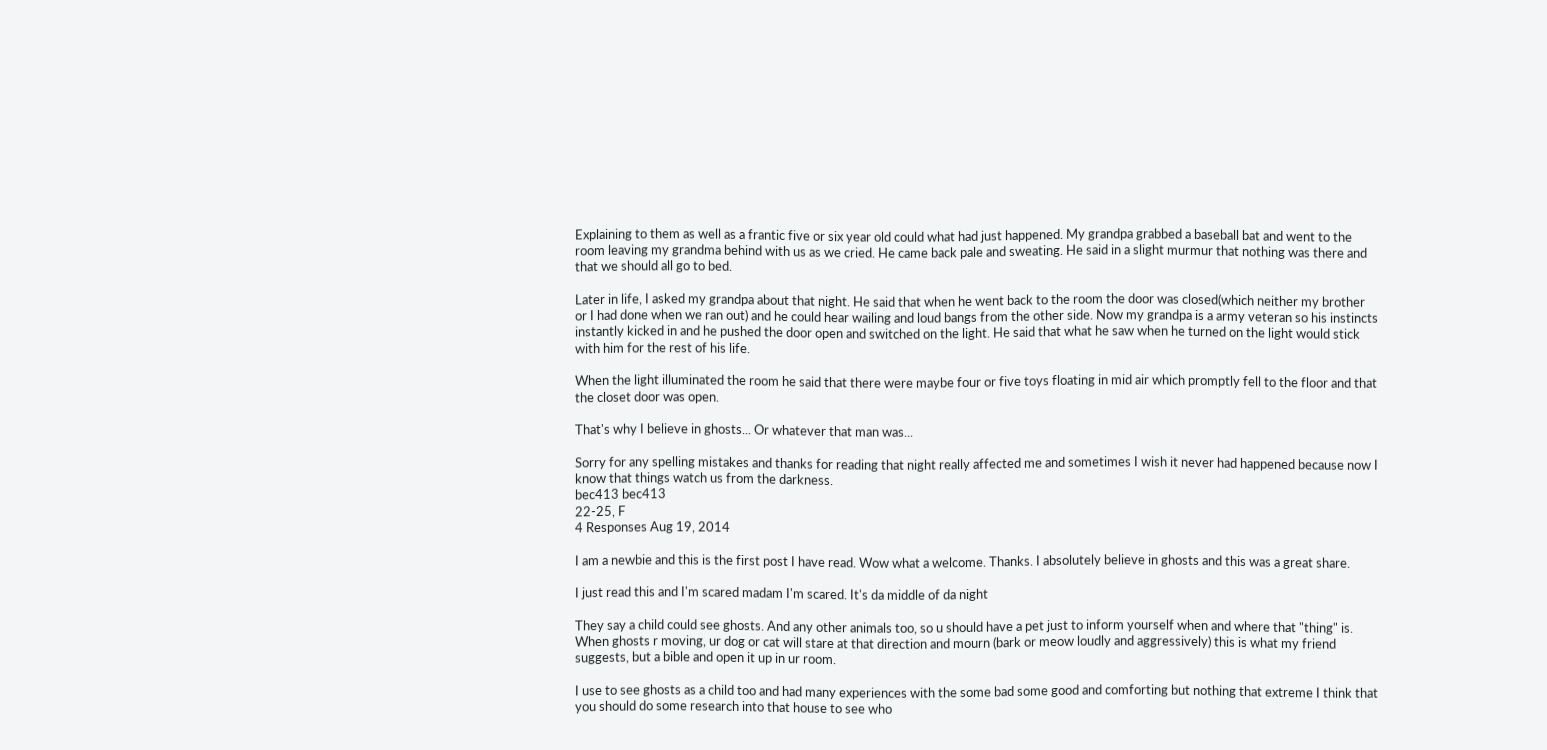Explaining to them as well as a frantic five or six year old could what had just happened. My grandpa grabbed a baseball bat and went to the room leaving my grandma behind with us as we cried. He came back pale and sweating. He said in a slight murmur that nothing was there and that we should all go to bed.

Later in life, I asked my grandpa about that night. He said that when he went back to the room the door was closed(which neither my brother or I had done when we ran out) and he could hear wailing and loud bangs from the other side. Now my grandpa is a army veteran so his instincts instantly kicked in and he pushed the door open and switched on the light. He said that what he saw when he turned on the light would stick with him for the rest of his life.

When the light illuminated the room he said that there were maybe four or five toys floating in mid air which promptly fell to the floor and that the closet door was open.

That's why I believe in ghosts... Or whatever that man was...

Sorry for any spelling mistakes and thanks for reading that night really affected me and sometimes I wish it never had happened because now I know that things watch us from the darkness.
bec413 bec413
22-25, F
4 Responses Aug 19, 2014

I am a newbie and this is the first post I have read. Wow what a welcome. Thanks. I absolutely believe in ghosts and this was a great share.

I just read this and I'm scared madam I'm scared. It's da middle of da night

They say a child could see ghosts. And any other animals too, so u should have a pet just to inform yourself when and where that "thing" is. When ghosts r moving, ur dog or cat will stare at that direction and mourn (bark or meow loudly and aggressively) this is what my friend suggests, but a bible and open it up in ur room.

I use to see ghosts as a child too and had many experiences with the some bad some good and comforting but nothing that extreme I think that you should do some research into that house to see who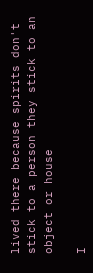lived there because spirits don't stick to a person they stick to an object or house

I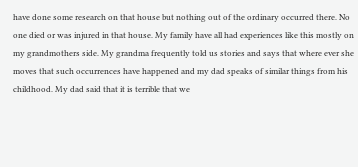have done some research on that house but nothing out of the ordinary occurred there. No one died or was injured in that house. My family have all had experiences like this mostly on my grandmothers side. My grandma frequently told us stories and says that where ever she moves that such occurrences have happened and my dad speaks of similar things from his childhood. My dad said that it is terrible that we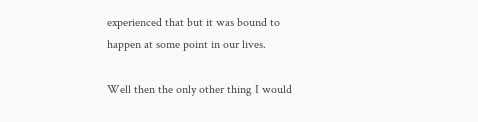experienced that but it was bound to happen at some point in our lives.

Well then the only other thing I would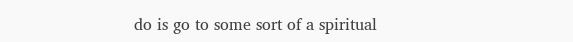do is go to some sort of a spiritual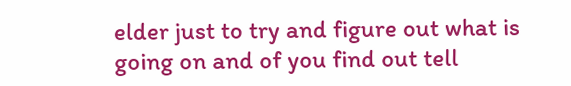elder just to try and figure out what is going on and of you find out tell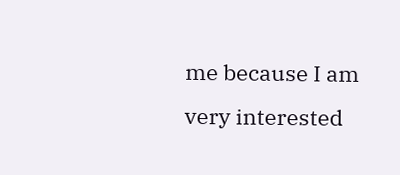me because I am very interested